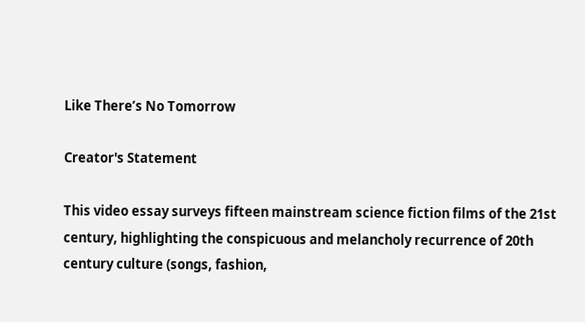Like There’s No Tomorrow

Creator's Statement

This video essay surveys fifteen mainstream science fiction films of the 21st century, highlighting the conspicuous and melancholy recurrence of 20th century culture (songs, fashion,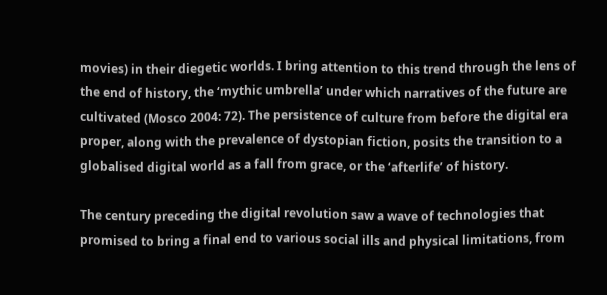movies) in their diegetic worlds. I bring attention to this trend through the lens of the end of history, the ‘mythic umbrella’ under which narratives of the future are cultivated (Mosco 2004: 72). The persistence of culture from before the digital era proper, along with the prevalence of dystopian fiction, posits the transition to a globalised digital world as a fall from grace, or the ‘afterlife’ of history.

The century preceding the digital revolution saw a wave of technologies that promised to bring a final end to various social ills and physical limitations, from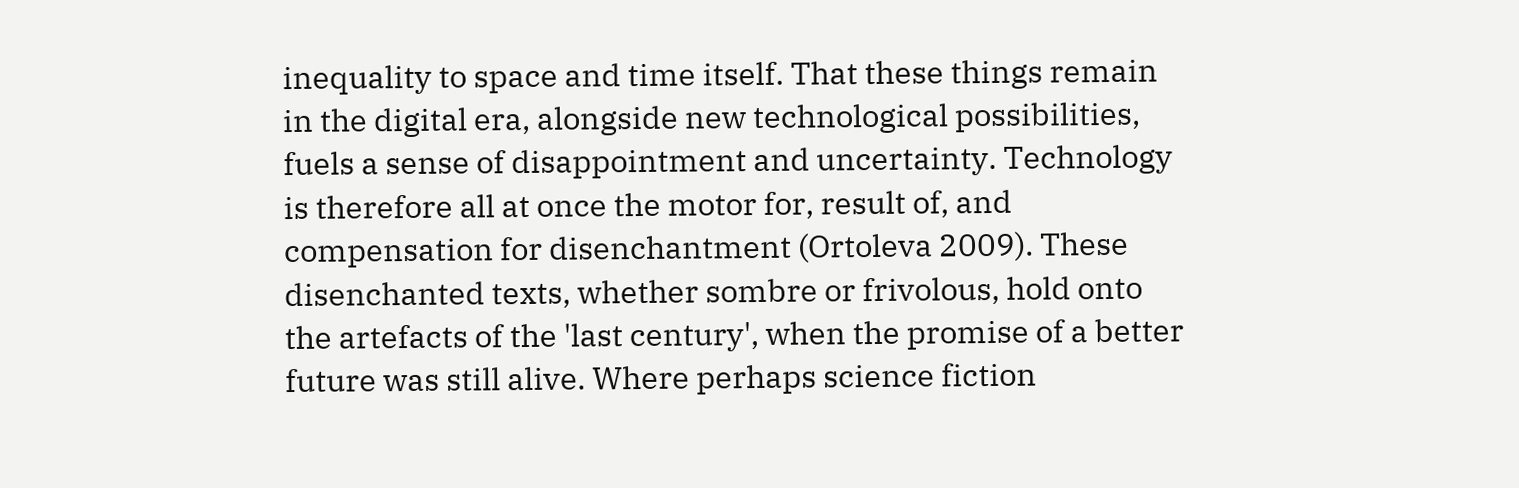inequality to space and time itself. That these things remain in the digital era, alongside new technological possibilities, fuels a sense of disappointment and uncertainty. Technology is therefore all at once the motor for, result of, and compensation for disenchantment (Ortoleva 2009). These disenchanted texts, whether sombre or frivolous, hold onto the artefacts of the 'last century', when the promise of a better future was still alive. Where perhaps science fiction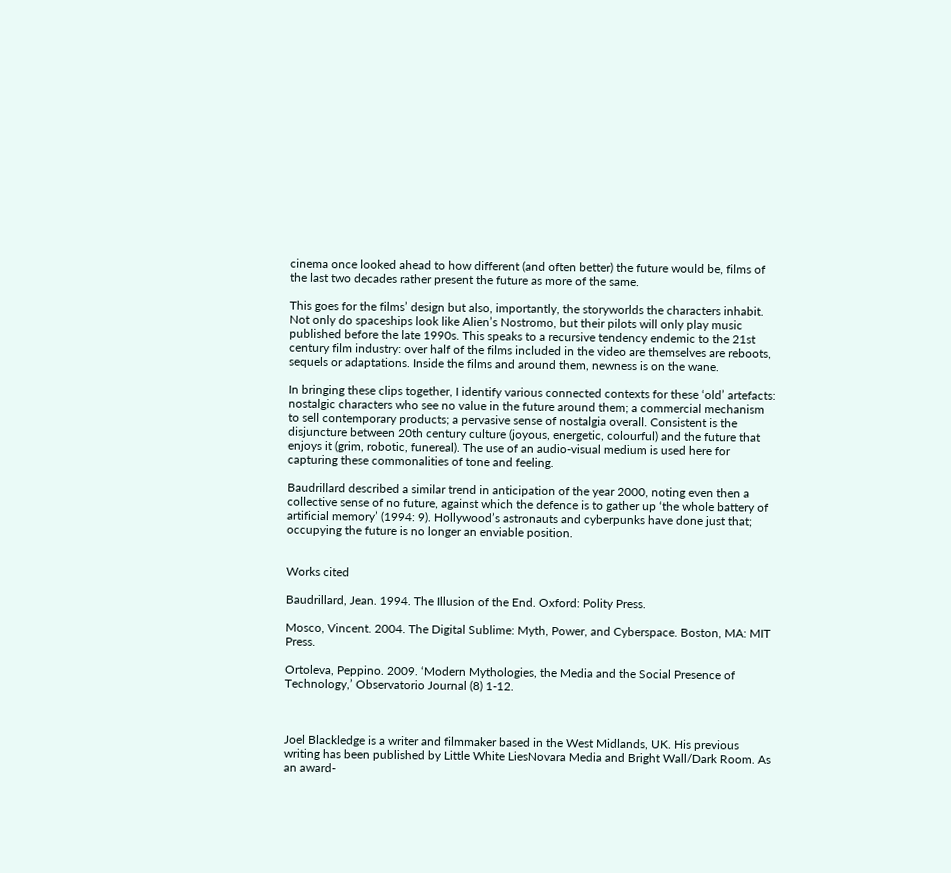cinema once looked ahead to how different (and often better) the future would be, films of the last two decades rather present the future as more of the same.

This goes for the films’ design but also, importantly, the storyworlds the characters inhabit. Not only do spaceships look like Alien’s Nostromo, but their pilots will only play music published before the late 1990s. This speaks to a recursive tendency endemic to the 21st century film industry: over half of the films included in the video are themselves are reboots, sequels or adaptations. Inside the films and around them, newness is on the wane.

In bringing these clips together, I identify various connected contexts for these ‘old’ artefacts: nostalgic characters who see no value in the future around them; a commercial mechanism to sell contemporary products; a pervasive sense of nostalgia overall. Consistent is the disjuncture between 20th century culture (joyous, energetic, colourful) and the future that enjoys it (grim, robotic, funereal). The use of an audio-visual medium is used here for capturing these commonalities of tone and feeling.

Baudrillard described a similar trend in anticipation of the year 2000, noting even then a collective sense of no future, against which the defence is to gather up ‘the whole battery of artificial memory’ (1994: 9). Hollywood’s astronauts and cyberpunks have done just that; occupying the future is no longer an enviable position.


Works cited

Baudrillard, Jean. 1994. The Illusion of the End. Oxford: Polity Press.

Mosco, Vincent. 2004. The Digital Sublime: Myth, Power, and Cyberspace. Boston, MA: MIT Press.

Ortoleva, Peppino. 2009. ‘Modern Mythologies, the Media and the Social Presence of Technology,’ Observatorio Journal (8) 1-12.



Joel Blackledge is a writer and filmmaker based in the West Midlands, UK. His previous writing has been published by Little White LiesNovara Media and Bright Wall/Dark Room. As an award-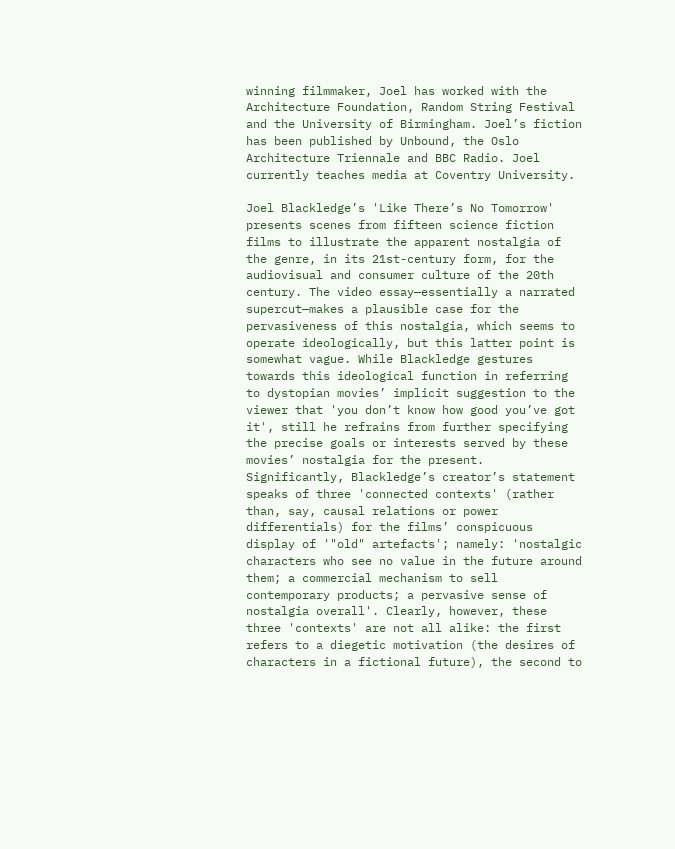winning filmmaker, Joel has worked with the Architecture Foundation, Random String Festival and the University of Birmingham. Joel’s fiction has been published by Unbound, the Oslo Architecture Triennale and BBC Radio. Joel currently teaches media at Coventry University.

Joel Blackledge’s 'Like There’s No Tomorrow' presents scenes from fifteen science fiction films to illustrate the apparent nostalgia of the genre, in its 21st-century form, for the audiovisual and consumer culture of the 20th century. The video essay—essentially a narrated supercut—makes a plausible case for the pervasiveness of this nostalgia, which seems to operate ideologically, but this latter point is somewhat vague. While Blackledge gestures towards this ideological function in referring to dystopian movies’ implicit suggestion to the viewer that 'you don’t know how good you’ve got it', still he refrains from further specifying the precise goals or interests served by these movies’ nostalgia for the present. Significantly, Blackledge’s creator’s statement speaks of three 'connected contexts' (rather than, say, causal relations or power differentials) for the films’ conspicuous display of '"old" artefacts'; namely: 'nostalgic characters who see no value in the future around them; a commercial mechanism to sell contemporary products; a pervasive sense of nostalgia overall'. Clearly, however, these three 'contexts' are not all alike: the first refers to a diegetic motivation (the desires of characters in a fictional future), the second to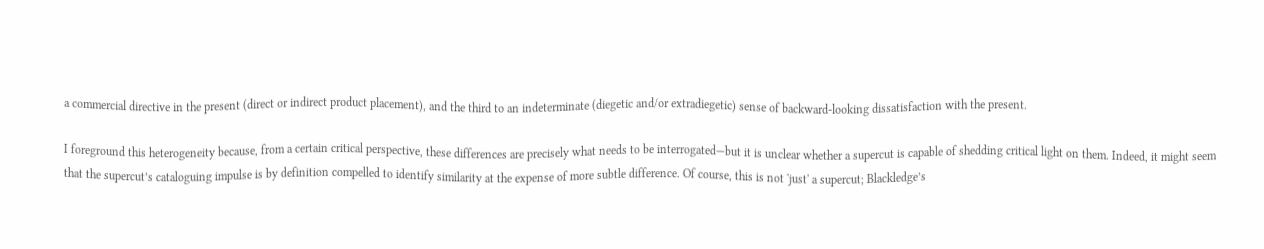a commercial directive in the present (direct or indirect product placement), and the third to an indeterminate (diegetic and/or extradiegetic) sense of backward-looking dissatisfaction with the present.

I foreground this heterogeneity because, from a certain critical perspective, these differences are precisely what needs to be interrogated—but it is unclear whether a supercut is capable of shedding critical light on them. Indeed, it might seem that the supercut’s cataloguing impulse is by definition compelled to identify similarity at the expense of more subtle difference. Of course, this is not 'just' a supercut; Blackledge’s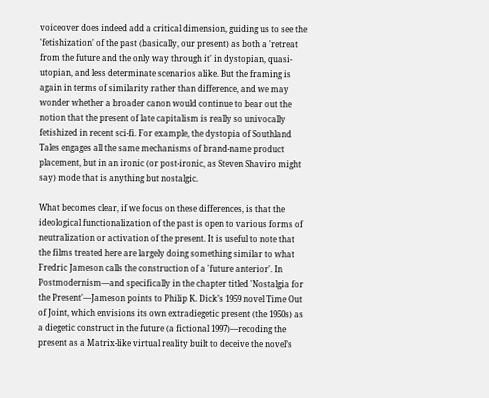voiceover does indeed add a critical dimension, guiding us to see the 'fetishization' of the past (basically, our present) as both a 'retreat from the future and the only way through it' in dystopian, quasi-utopian, and less determinate scenarios alike. But the framing is again in terms of similarity rather than difference, and we may wonder whether a broader canon would continue to bear out the notion that the present of late capitalism is really so univocally fetishized in recent sci-fi. For example, the dystopia of Southland Tales engages all the same mechanisms of brand-name product placement, but in an ironic (or post-ironic, as Steven Shaviro might say) mode that is anything but nostalgic.

What becomes clear, if we focus on these differences, is that the ideological functionalization of the past is open to various forms of neutralization or activation of the present. It is useful to note that the films treated here are largely doing something similar to what Fredric Jameson calls the construction of a 'future anterior'. In Postmodernism—and specifically in the chapter titled 'Nostalgia for the Present'—Jameson points to Philip K. Dick’s 1959 novel Time Out of Joint, which envisions its own extradiegetic present (the 1950s) as a diegetic construct in the future (a fictional 1997)—recoding the present as a Matrix-like virtual reality built to deceive the novel’s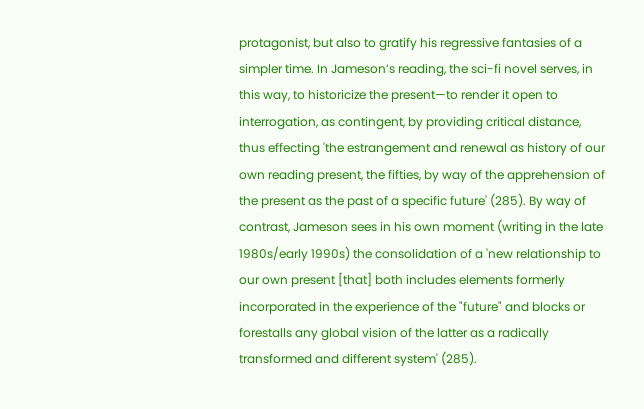protagonist, but also to gratify his regressive fantasies of a simpler time. In Jameson’s reading, the sci-fi novel serves, in this way, to historicize the present—to render it open to interrogation, as contingent, by providing critical distance, thus effecting 'the estrangement and renewal as history of our own reading present, the fifties, by way of the apprehension of the present as the past of a specific future' (285). By way of contrast, Jameson sees in his own moment (writing in the late 1980s/early 1990s) the consolidation of a 'new relationship to our own present [that] both includes elements formerly incorporated in the experience of the "future" and blocks or forestalls any global vision of the latter as a radically transformed and different system' (285).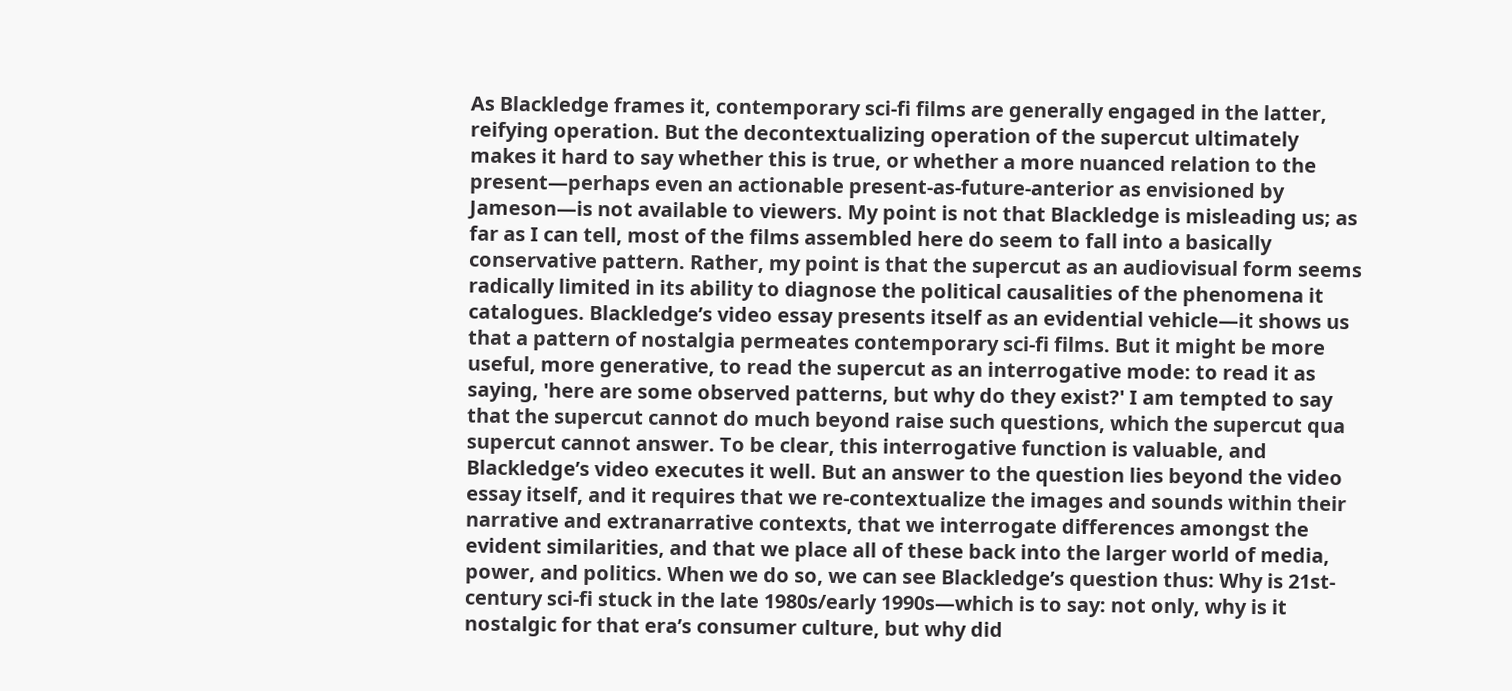As Blackledge frames it, contemporary sci-fi films are generally engaged in the latter, reifying operation. But the decontextualizing operation of the supercut ultimately makes it hard to say whether this is true, or whether a more nuanced relation to the present—perhaps even an actionable present-as-future-anterior as envisioned by Jameson—is not available to viewers. My point is not that Blackledge is misleading us; as far as I can tell, most of the films assembled here do seem to fall into a basically conservative pattern. Rather, my point is that the supercut as an audiovisual form seems radically limited in its ability to diagnose the political causalities of the phenomena it catalogues. Blackledge’s video essay presents itself as an evidential vehicle—it shows us that a pattern of nostalgia permeates contemporary sci-fi films. But it might be more useful, more generative, to read the supercut as an interrogative mode: to read it as saying, 'here are some observed patterns, but why do they exist?' I am tempted to say that the supercut cannot do much beyond raise such questions, which the supercut qua supercut cannot answer. To be clear, this interrogative function is valuable, and Blackledge’s video executes it well. But an answer to the question lies beyond the video essay itself, and it requires that we re-contextualize the images and sounds within their narrative and extranarrative contexts, that we interrogate differences amongst the evident similarities, and that we place all of these back into the larger world of media, power, and politics. When we do so, we can see Blackledge’s question thus: Why is 21st-century sci-fi stuck in the late 1980s/early 1990s—which is to say: not only, why is it nostalgic for that era’s consumer culture, but why did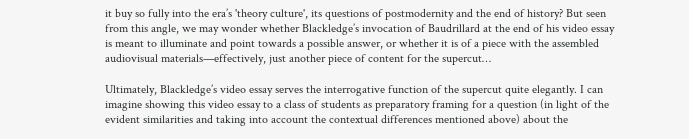it buy so fully into the era’s 'theory culture', its questions of postmodernity and the end of history? But seen from this angle, we may wonder whether Blackledge’s invocation of Baudrillard at the end of his video essay is meant to illuminate and point towards a possible answer, or whether it is of a piece with the assembled audiovisual materials—effectively, just another piece of content for the supercut…

Ultimately, Blackledge’s video essay serves the interrogative function of the supercut quite elegantly. I can imagine showing this video essay to a class of students as preparatory framing for a question (in light of the evident similarities and taking into account the contextual differences mentioned above) about the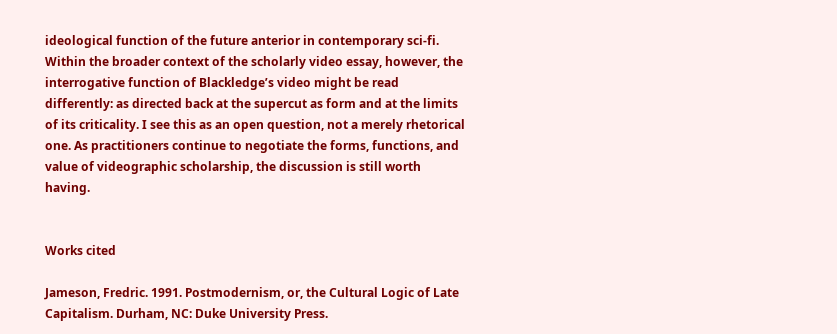ideological function of the future anterior in contemporary sci-fi. Within the broader context of the scholarly video essay, however, the interrogative function of Blackledge’s video might be read differently: as directed back at the supercut as form and at the limits of its criticality. I see this as an open question, not a merely rhetorical one. As practitioners continue to negotiate the forms, functions, and value of videographic scholarship, the discussion is still worth having.


Works cited

Jameson, Fredric. 1991. Postmodernism, or, the Cultural Logic of Late Capitalism. Durham, NC: Duke University Press.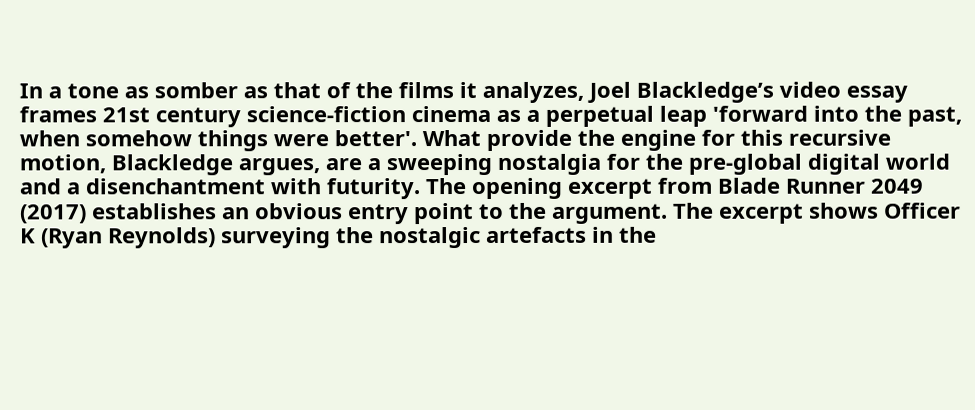In a tone as somber as that of the films it analyzes, Joel Blackledge’s video essay frames 21st century science-fiction cinema as a perpetual leap 'forward into the past, when somehow things were better'. What provide the engine for this recursive motion, Blackledge argues, are a sweeping nostalgia for the pre-global digital world and a disenchantment with futurity. The opening excerpt from Blade Runner 2049 (2017) establishes an obvious entry point to the argument. The excerpt shows Officer K (Ryan Reynolds) surveying the nostalgic artefacts in the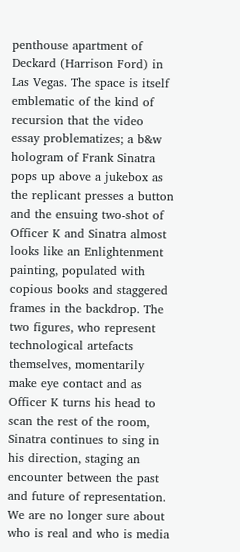penthouse apartment of Deckard (Harrison Ford) in Las Vegas. The space is itself emblematic of the kind of recursion that the video essay problematizes; a b&w hologram of Frank Sinatra pops up above a jukebox as the replicant presses a button and the ensuing two-shot of Officer K and Sinatra almost looks like an Enlightenment painting, populated with copious books and staggered frames in the backdrop. The two figures, who represent technological artefacts themselves, momentarily make eye contact and as Officer K turns his head to scan the rest of the room, Sinatra continues to sing in his direction, staging an encounter between the past and future of representation. We are no longer sure about who is real and who is media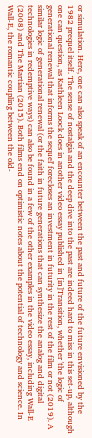or simulation. Here, one can also speak of an encounter between the past and future of the future envisioned by the 1982 prequel itself. The sense of nostalgia and the deep dive into the past are indeed hard to miss in this set-up, although one can question, as Kathleen Loock does in another video essay published in [in]Transition, whether 'the logic of generational renewal that informs the sequel' forecloses an investment in futurity in the rest of the film or not (2019). A similar logic of generational renewal (or the faith in future generations that can synthesize the analog and digital technologies in redemptive ways) can also be found in a few of the other examples in the video essay, including Wall-E (2008) and The Martian (2015). Both films end on optimistic notes about the potential of technology and science. In Wall-E, the romantic coupling between the old-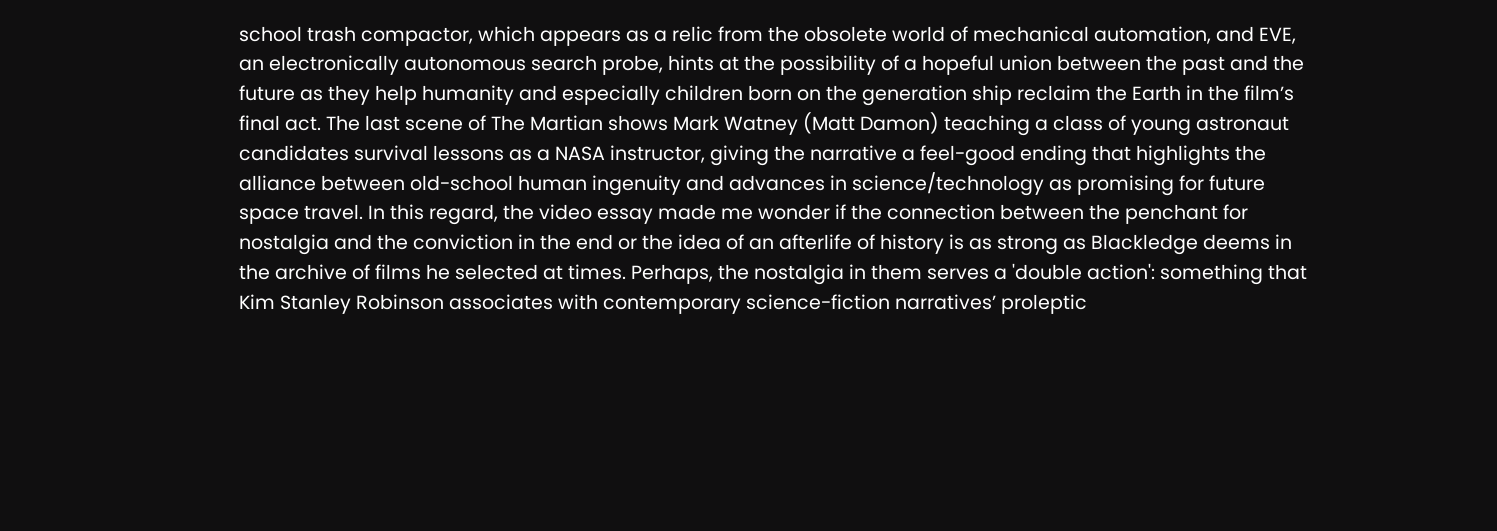school trash compactor, which appears as a relic from the obsolete world of mechanical automation, and EVE, an electronically autonomous search probe, hints at the possibility of a hopeful union between the past and the future as they help humanity and especially children born on the generation ship reclaim the Earth in the film’s final act. The last scene of The Martian shows Mark Watney (Matt Damon) teaching a class of young astronaut candidates survival lessons as a NASA instructor, giving the narrative a feel-good ending that highlights the alliance between old-school human ingenuity and advances in science/technology as promising for future space travel. In this regard, the video essay made me wonder if the connection between the penchant for nostalgia and the conviction in the end or the idea of an afterlife of history is as strong as Blackledge deems in the archive of films he selected at times. Perhaps, the nostalgia in them serves a 'double action': something that Kim Stanley Robinson associates with contemporary science-fiction narratives’ proleptic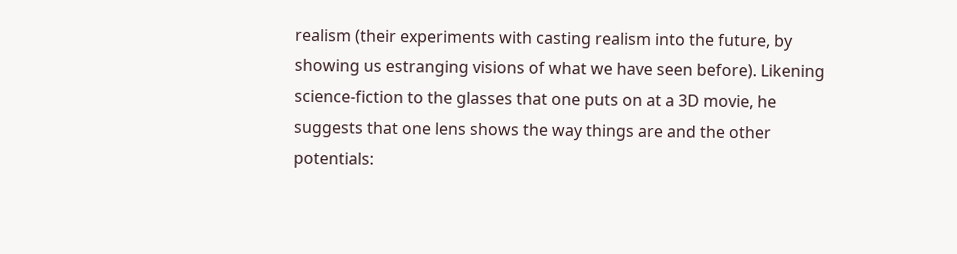realism (their experiments with casting realism into the future, by showing us estranging visions of what we have seen before). Likening science-fiction to the glasses that one puts on at a 3D movie, he suggests that one lens shows the way things are and the other potentials: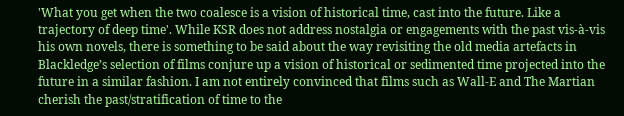'What you get when the two coalesce is a vision of historical time, cast into the future. Like a trajectory of deep time'. While KSR does not address nostalgia or engagements with the past vis-à-vis his own novels, there is something to be said about the way revisiting the old media artefacts in Blackledge’s selection of films conjure up a vision of historical or sedimented time projected into the future in a similar fashion. I am not entirely convinced that films such as Wall-E and The Martian cherish the past/stratification of time to the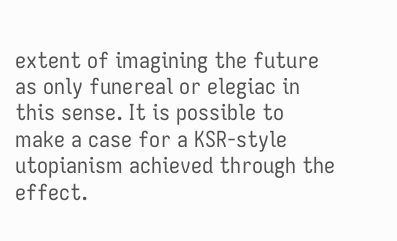extent of imagining the future as only funereal or elegiac in this sense. It is possible to make a case for a KSR-style utopianism achieved through the effect.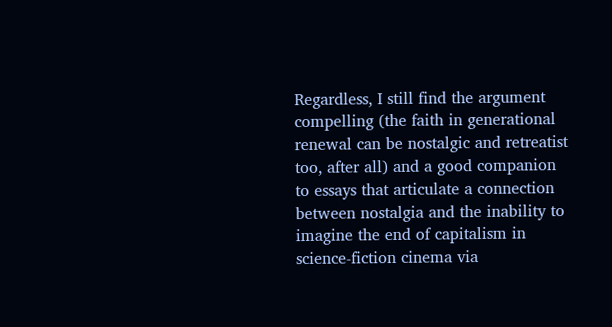Regardless, I still find the argument compelling (the faith in generational renewal can be nostalgic and retreatist too, after all) and a good companion to essays that articulate a connection between nostalgia and the inability to imagine the end of capitalism in science-fiction cinema via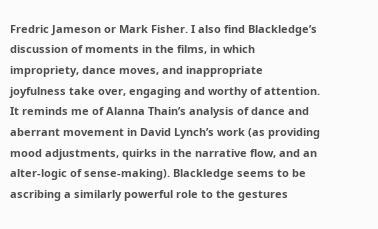Fredric Jameson or Mark Fisher. I also find Blackledge’s discussion of moments in the films, in which impropriety, dance moves, and inappropriate joyfulness take over, engaging and worthy of attention. It reminds me of Alanna Thain’s analysis of dance and aberrant movement in David Lynch’s work (as providing mood adjustments, quirks in the narrative flow, and an alter-logic of sense-making). Blackledge seems to be ascribing a similarly powerful role to the gestures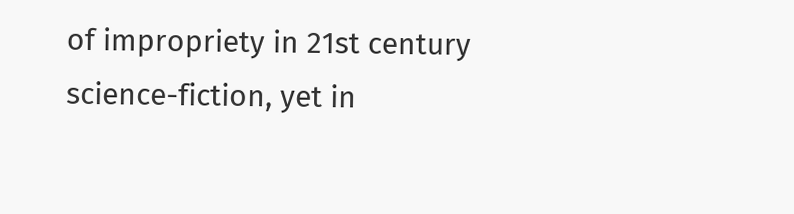of impropriety in 21st century science-fiction, yet in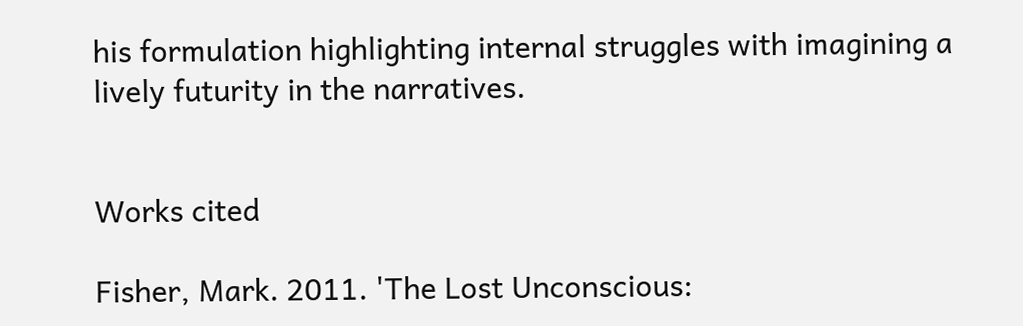his formulation highlighting internal struggles with imagining a lively futurity in the narratives.


Works cited

Fisher, Mark. 2011. 'The Lost Unconscious: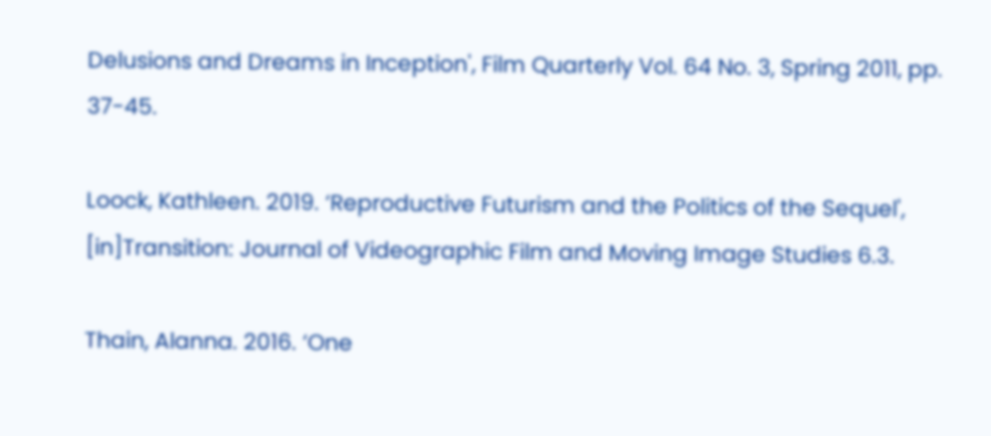Delusions and Dreams in Inception', Film Quarterly Vol. 64 No. 3, Spring 2011, pp. 37-45.

Loock, Kathleen. 2019. ‘Reproductive Futurism and the Politics of the Sequel', [in]Transition: Journal of Videographic Film and Moving Image Studies 6.3.

Thain, Alanna. 2016. ‘One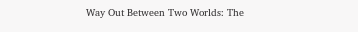Way Out Between Two Worlds: The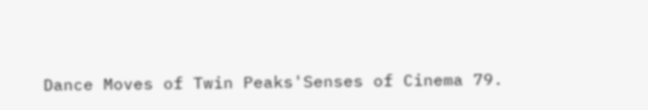Dance Moves of Twin Peaks'Senses of Cinema 79.